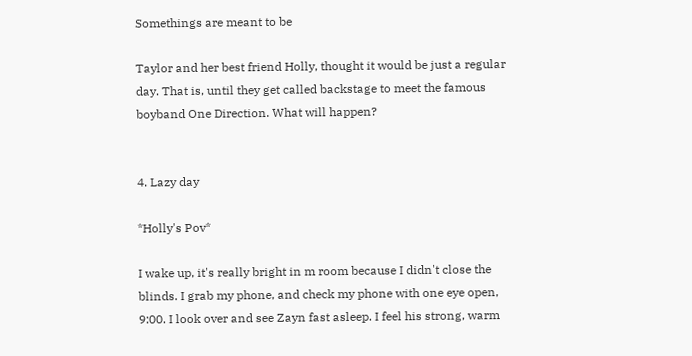Somethings are meant to be

Taylor and her best friend Holly, thought it would be just a regular day. That is, until they get called backstage to meet the famous boyband One Direction. What will happen?


4. Lazy day

*Holly's Pov*

I wake up, it's really bright in m room because I didn't close the blinds. I grab my phone, and check my phone with one eye open, 9:00. I look over and see Zayn fast asleep. I feel his strong, warm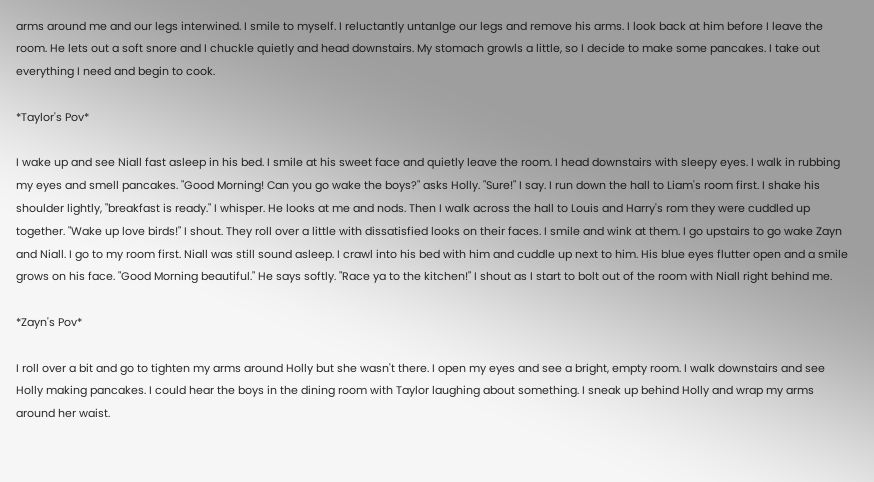arms around me and our legs interwined. I smile to myself. I reluctantly untanlge our legs and remove his arms. I look back at him before I leave the room. He lets out a soft snore and I chuckle quietly and head downstairs. My stomach growls a little, so I decide to make some pancakes. I take out everything I need and begin to cook.

*Taylor's Pov*

I wake up and see Niall fast asleep in his bed. I smile at his sweet face and quietly leave the room. I head downstairs with sleepy eyes. I walk in rubbing my eyes and smell pancakes. "Good Morning! Can you go wake the boys?" asks Holly. "Sure!" I say. I run down the hall to Liam's room first. I shake his shoulder lightly, "breakfast is ready." I whisper. He looks at me and nods. Then I walk across the hall to Louis and Harry's rom they were cuddled up together. "Wake up love birds!" I shout. They roll over a little with dissatisfied looks on their faces. I smile and wink at them. I go upstairs to go wake Zayn and Niall. I go to my room first. Niall was still sound asleep. I crawl into his bed with him and cuddle up next to him. His blue eyes flutter open and a smile grows on his face. "Good Morning beautiful." He says softly. "Race ya to the kitchen!" I shout as I start to bolt out of the room with Niall right behind me.

*Zayn's Pov*

I roll over a bit and go to tighten my arms around Holly but she wasn't there. I open my eyes and see a bright, empty room. I walk downstairs and see Holly making pancakes. I could hear the boys in the dining room with Taylor laughing about something. I sneak up behind Holly and wrap my arms around her waist.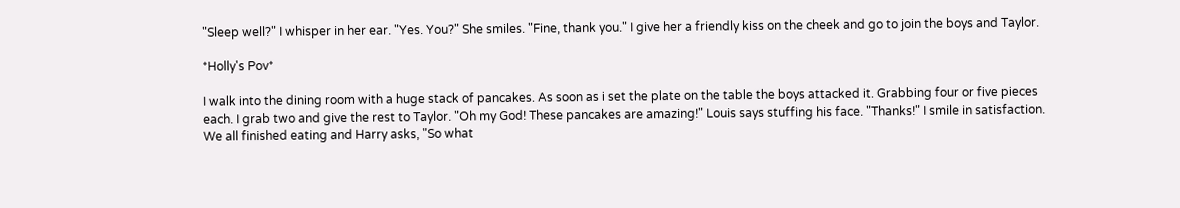"Sleep well?" I whisper in her ear. "Yes. You?" She smiles. "Fine, thank you." I give her a friendly kiss on the cheek and go to join the boys and Taylor.

*Holly's Pov*

I walk into the dining room with a huge stack of pancakes. As soon as i set the plate on the table the boys attacked it. Grabbing four or five pieces each. I grab two and give the rest to Taylor. "Oh my God! These pancakes are amazing!" Louis says stuffing his face. "Thanks!" I smile in satisfaction. We all finished eating and Harry asks, "So what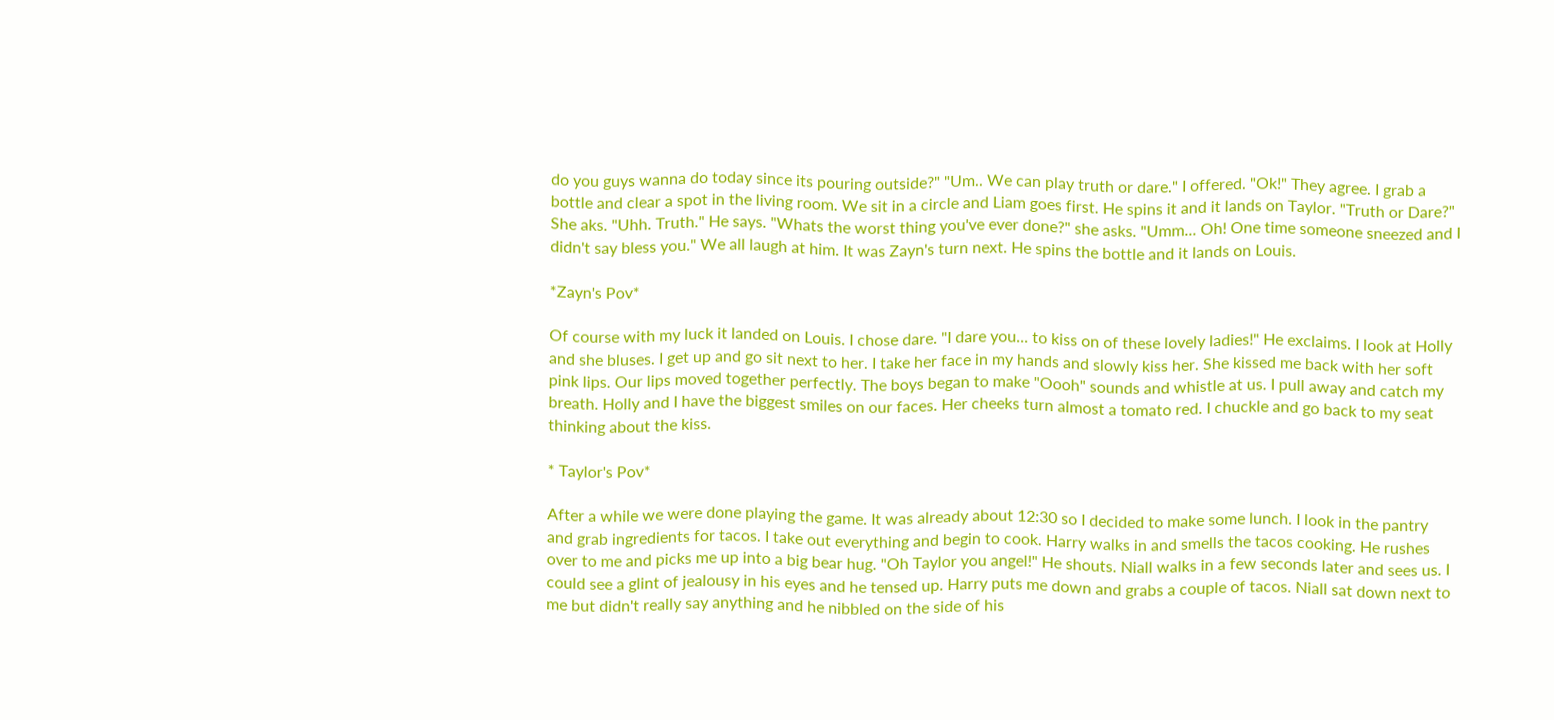do you guys wanna do today since its pouring outside?" "Um.. We can play truth or dare." I offered. "Ok!" They agree. I grab a bottle and clear a spot in the living room. We sit in a circle and Liam goes first. He spins it and it lands on Taylor. "Truth or Dare?" She aks. "Uhh. Truth." He says. "Whats the worst thing you've ever done?" she asks. "Umm... Oh! One time someone sneezed and I didn't say bless you." We all laugh at him. It was Zayn's turn next. He spins the bottle and it lands on Louis.

*Zayn's Pov*

Of course with my luck it landed on Louis. I chose dare. "I dare you... to kiss on of these lovely ladies!" He exclaims. I look at Holly and she bluses. I get up and go sit next to her. I take her face in my hands and slowly kiss her. She kissed me back with her soft pink lips. Our lips moved together perfectly. The boys began to make "Oooh" sounds and whistle at us. I pull away and catch my breath. Holly and I have the biggest smiles on our faces. Her cheeks turn almost a tomato red. I chuckle and go back to my seat thinking about the kiss.

* Taylor's Pov*

After a while we were done playing the game. It was already about 12:30 so I decided to make some lunch. I look in the pantry and grab ingredients for tacos. I take out everything and begin to cook. Harry walks in and smells the tacos cooking. He rushes over to me and picks me up into a big bear hug. "Oh Taylor you angel!" He shouts. Niall walks in a few seconds later and sees us. I could see a glint of jealousy in his eyes and he tensed up. Harry puts me down and grabs a couple of tacos. Niall sat down next to me but didn't really say anything and he nibbled on the side of his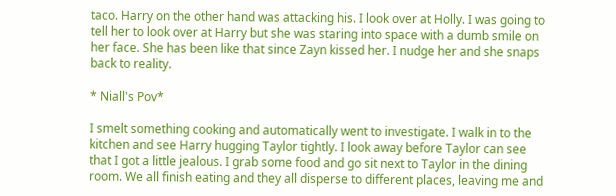taco. Harry on the other hand was attacking his. I look over at Holly. I was going to tell her to look over at Harry but she was staring into space with a dumb smile on her face. She has been like that since Zayn kissed her. I nudge her and she snaps back to reality.

* Niall's Pov*

I smelt something cooking and automatically went to investigate. I walk in to the kitchen and see Harry hugging Taylor tightly. I look away before Taylor can see that I got a little jealous. I grab some food and go sit next to Taylor in the dining room. We all finish eating and they all disperse to different places, leaving me and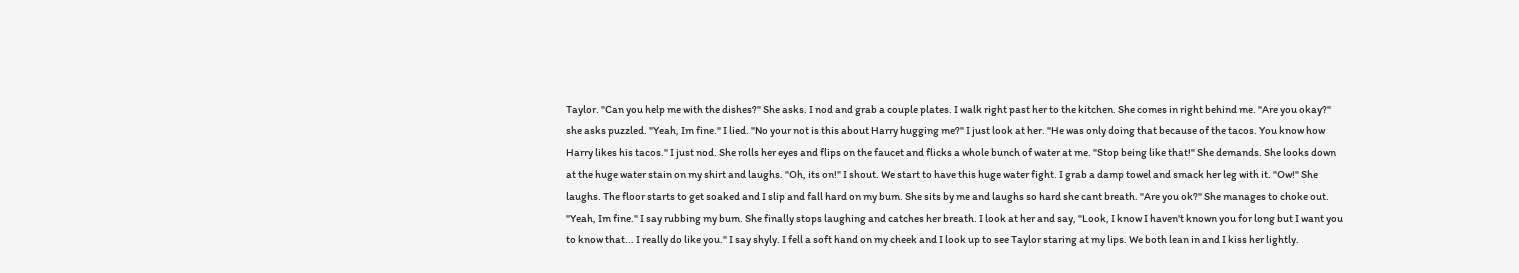Taylor. "Can you help me with the dishes?" She asks. I nod and grab a couple plates. I walk right past her to the kitchen. She comes in right behind me. "Are you okay?" she asks puzzled. "Yeah, Im fine." I lied. "No your not is this about Harry hugging me?" I just look at her. "He was only doing that because of the tacos. You know how Harry likes his tacos." I just nod. She rolls her eyes and flips on the faucet and flicks a whole bunch of water at me. "Stop being like that!" She demands. She looks down at the huge water stain on my shirt and laughs. "Oh, its on!" I shout. We start to have this huge water fight. I grab a damp towel and smack her leg with it. "Ow!" She laughs. The floor starts to get soaked and I slip and fall hard on my bum. She sits by me and laughs so hard she cant breath. "Are you ok?" She manages to choke out. "Yeah, Im fine." I say rubbing my bum. She finally stops laughing and catches her breath. I look at her and say, "Look, I know I haven't known you for long but I want you to know that... I really do like you." I say shyly. I fell a soft hand on my cheek and I look up to see Taylor staring at my lips. We both lean in and I kiss her lightly.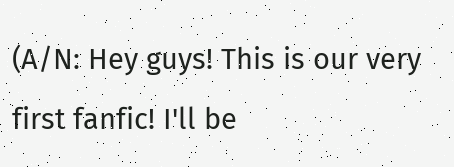(A/N: Hey guys! This is our very first fanfic! I'll be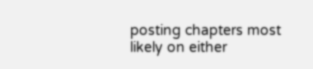posting chapters most likely on either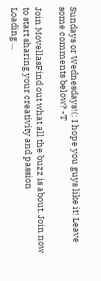Sundays or Wednesdays!(: I hope you guys like it! Leave some comments below? -T

Join MovellasFind out what all the buzz is about. Join now to start sharing your creativity and passion
Loading ...